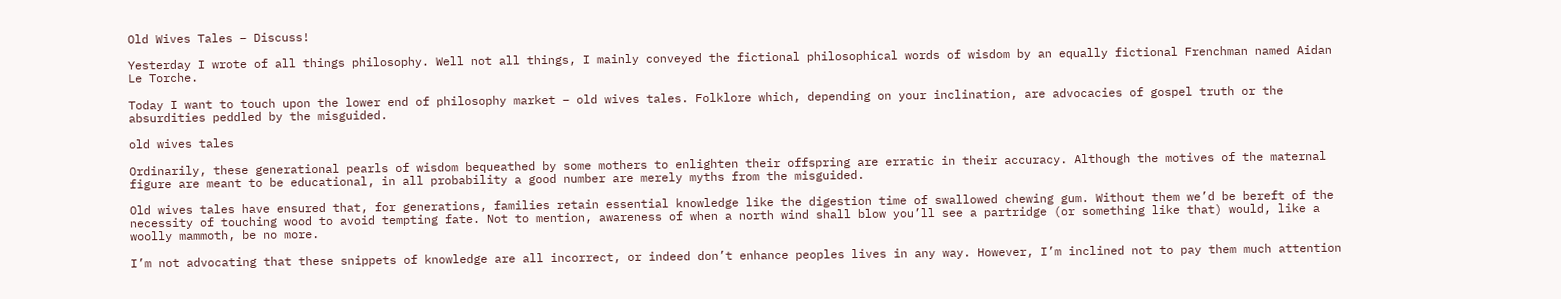Old Wives Tales – Discuss!

Yesterday I wrote of all things philosophy. Well not all things, I mainly conveyed the fictional philosophical words of wisdom by an equally fictional Frenchman named Aidan Le Torche.

Today I want to touch upon the lower end of philosophy market – old wives tales. Folklore which, depending on your inclination, are advocacies of gospel truth or the absurdities peddled by the misguided.

old wives tales

Ordinarily, these generational pearls of wisdom bequeathed by some mothers to enlighten their offspring are erratic in their accuracy. Although the motives of the maternal figure are meant to be educational, in all probability a good number are merely myths from the misguided.

Old wives tales have ensured that, for generations, families retain essential knowledge like the digestion time of swallowed chewing gum. Without them we’d be bereft of the necessity of touching wood to avoid tempting fate. Not to mention, awareness of when a north wind shall blow you’ll see a partridge (or something like that) would, like a woolly mammoth, be no more.

I’m not advocating that these snippets of knowledge are all incorrect, or indeed don’t enhance peoples lives in any way. However, I’m inclined not to pay them much attention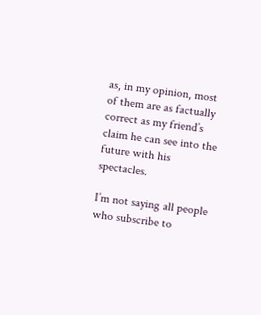as, in my opinion, most of them are as factually correct as my friend’s claim he can see into the future with his spectacles.

I’m not saying all people who subscribe to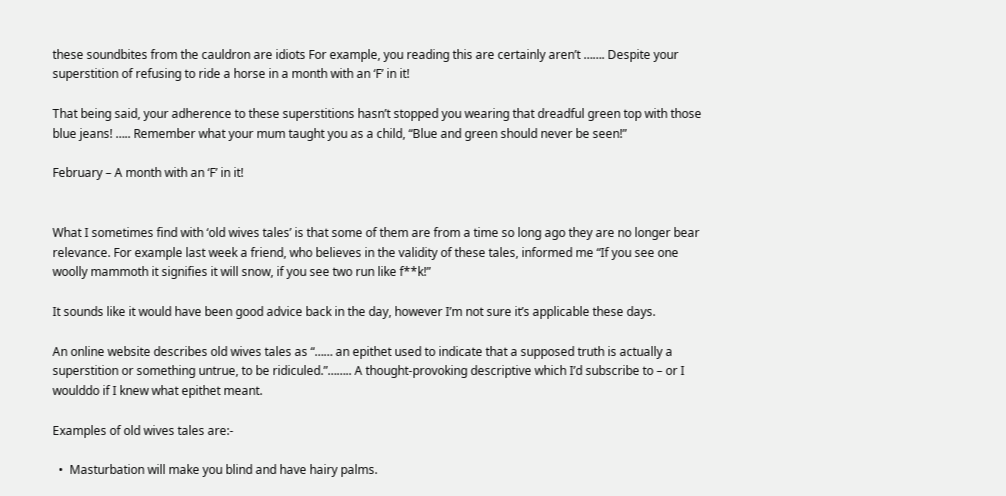these soundbites from the cauldron are idiots For example, you reading this are certainly aren’t ……. Despite your superstition of refusing to ride a horse in a month with an ‘F’ in it!

That being said, your adherence to these superstitions hasn’t stopped you wearing that dreadful green top with those blue jeans! ….. Remember what your mum taught you as a child, “Blue and green should never be seen!”

February – A month with an ‘F’ in it!


What I sometimes find with ‘old wives tales’ is that some of them are from a time so long ago they are no longer bear relevance. For example last week a friend, who believes in the validity of these tales, informed me “If you see one woolly mammoth it signifies it will snow, if you see two run like f**k!”

It sounds like it would have been good advice back in the day, however I’m not sure it’s applicable these days.

An online website describes old wives tales as “…… an epithet used to indicate that a supposed truth is actually a superstition or something untrue, to be ridiculed.”…….. A thought-provoking descriptive which I’d subscribe to – or I woulddo if I knew what epithet meant.

Examples of old wives tales are:-

  •  Masturbation will make you blind and have hairy palms.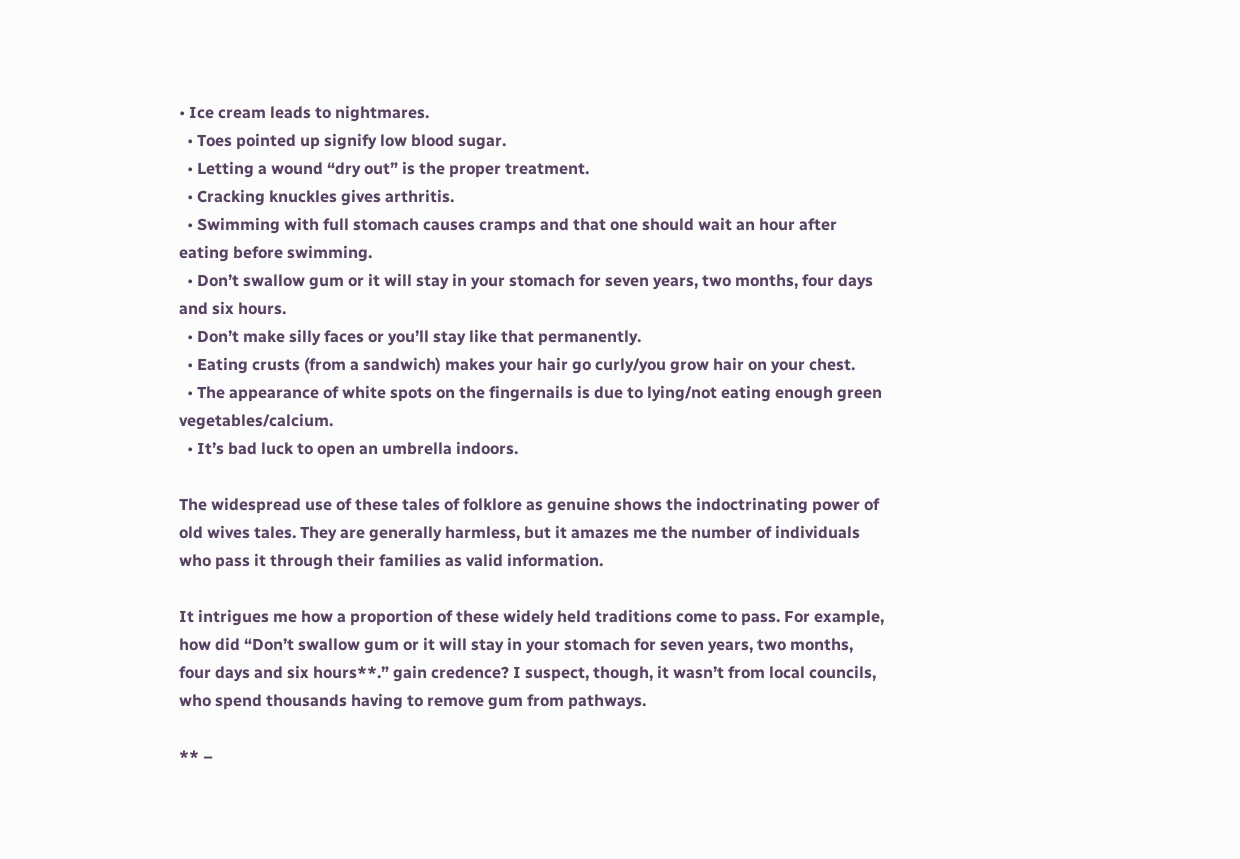• Ice cream leads to nightmares.
  • Toes pointed up signify low blood sugar.
  • Letting a wound “dry out” is the proper treatment.
  • Cracking knuckles gives arthritis.
  • Swimming with full stomach causes cramps and that one should wait an hour after eating before swimming.
  • Don’t swallow gum or it will stay in your stomach for seven years, two months, four days and six hours.
  • Don’t make silly faces or you’ll stay like that permanently.
  • Eating crusts (from a sandwich) makes your hair go curly/you grow hair on your chest.
  • The appearance of white spots on the fingernails is due to lying/not eating enough green vegetables/calcium.
  • It’s bad luck to open an umbrella indoors.

The widespread use of these tales of folklore as genuine shows the indoctrinating power of old wives tales. They are generally harmless, but it amazes me the number of individuals who pass it through their families as valid information.

It intrigues me how a proportion of these widely held traditions come to pass. For example, how did “Don’t swallow gum or it will stay in your stomach for seven years, two months, four days and six hours**.” gain credence? I suspect, though, it wasn’t from local councils, who spend thousands having to remove gum from pathways.

** –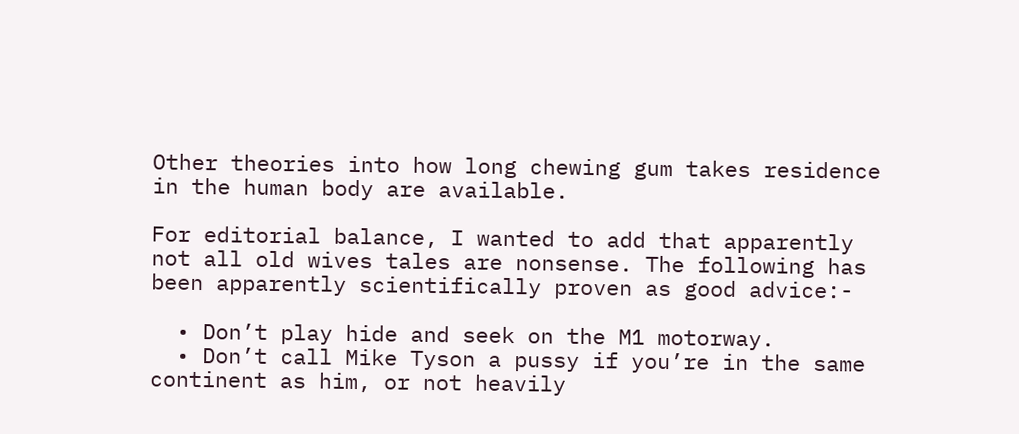Other theories into how long chewing gum takes residence in the human body are available.

For editorial balance, I wanted to add that apparently not all old wives tales are nonsense. The following has been apparently scientifically proven as good advice:-

  • Don’t play hide and seek on the M1 motorway.
  • Don’t call Mike Tyson a pussy if you’re in the same continent as him, or not heavily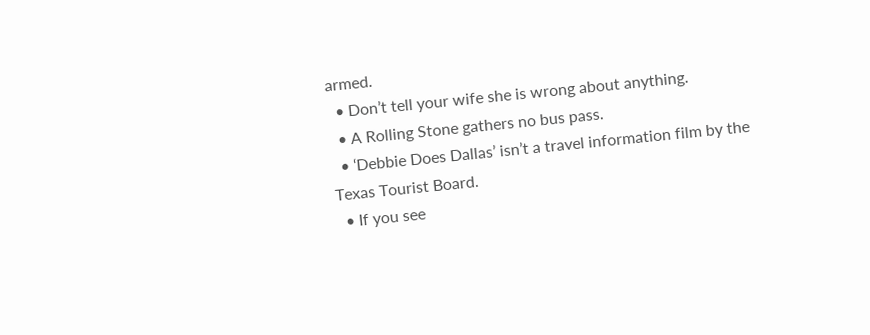armed.
  • Don’t tell your wife she is wrong about anything.
  • A Rolling Stone gathers no bus pass.
  • ‘Debbie Does Dallas’ isn’t a travel information film by the Texas Tourist Board.
  • If you see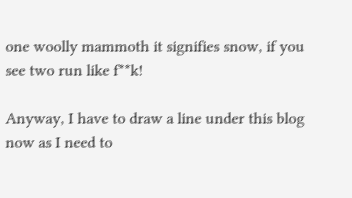one woolly mammoth it signifies snow, if you see two run like f**k!

Anyway, I have to draw a line under this blog now as I need to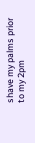shave my palms prior to my 2pm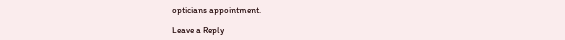opticians appointment.

Leave a Reply